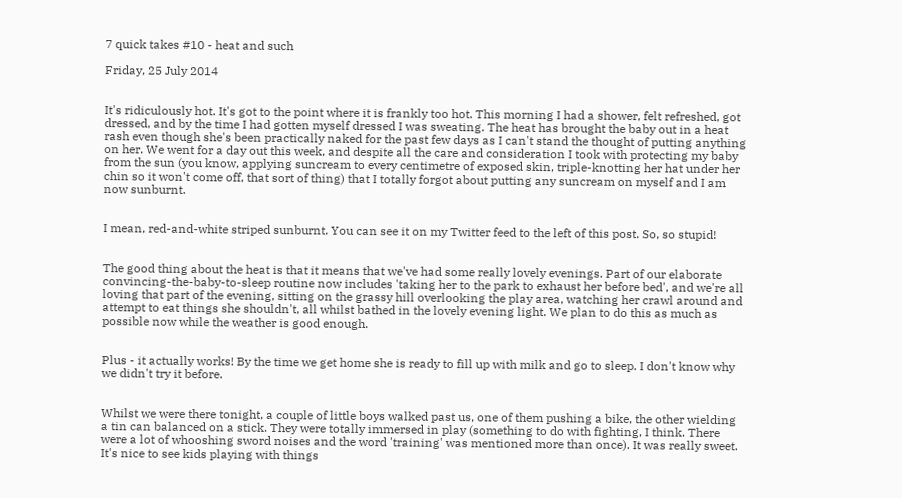7 quick takes #10 - heat and such

Friday, 25 July 2014


It's ridiculously hot. It's got to the point where it is frankly too hot. This morning I had a shower, felt refreshed, got dressed, and by the time I had gotten myself dressed I was sweating. The heat has brought the baby out in a heat rash even though she's been practically naked for the past few days as I can't stand the thought of putting anything on her. We went for a day out this week, and despite all the care and consideration I took with protecting my baby from the sun (you know, applying suncream to every centimetre of exposed skin, triple-knotting her hat under her chin so it won't come off, that sort of thing) that I totally forgot about putting any suncream on myself and I am now sunburnt.


I mean, red-and-white striped sunburnt. You can see it on my Twitter feed to the left of this post. So, so stupid!


The good thing about the heat is that it means that we've had some really lovely evenings. Part of our elaborate convincing-the-baby-to-sleep routine now includes 'taking her to the park to exhaust her before bed', and we're all loving that part of the evening, sitting on the grassy hill overlooking the play area, watching her crawl around and attempt to eat things she shouldn't, all whilst bathed in the lovely evening light. We plan to do this as much as possible now while the weather is good enough.


Plus - it actually works! By the time we get home she is ready to fill up with milk and go to sleep. I don't know why we didn't try it before.


Whilst we were there tonight, a couple of little boys walked past us, one of them pushing a bike, the other wielding a tin can balanced on a stick. They were totally immersed in play (something to do with fighting, I think. There were a lot of whooshing sword noises and the word 'training' was mentioned more than once). It was really sweet. It's nice to see kids playing with things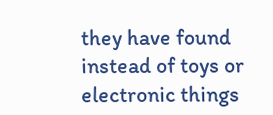they have found instead of toys or electronic things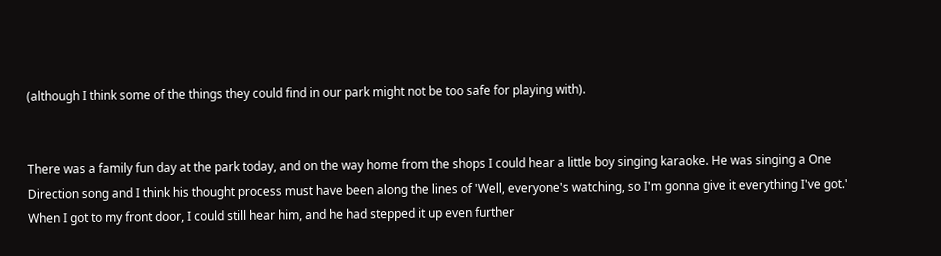(although I think some of the things they could find in our park might not be too safe for playing with).


There was a family fun day at the park today, and on the way home from the shops I could hear a little boy singing karaoke. He was singing a One Direction song and I think his thought process must have been along the lines of 'Well, everyone's watching, so I'm gonna give it everything I've got.' When I got to my front door, I could still hear him, and he had stepped it up even further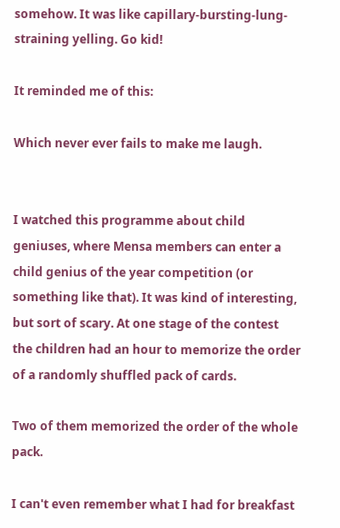somehow. It was like capillary-bursting-lung-straining yelling. Go kid!

It reminded me of this:

Which never ever fails to make me laugh.


I watched this programme about child geniuses, where Mensa members can enter a child genius of the year competition (or something like that). It was kind of interesting, but sort of scary. At one stage of the contest the children had an hour to memorize the order of a randomly shuffled pack of cards.

Two of them memorized the order of the whole pack.

I can't even remember what I had for breakfast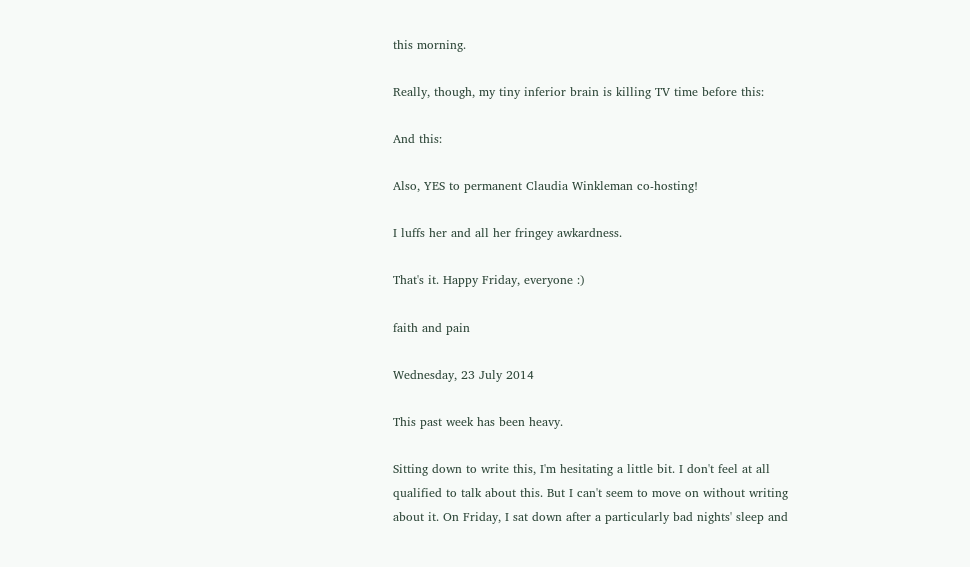this morning.

Really, though, my tiny inferior brain is killing TV time before this:

And this:

Also, YES to permanent Claudia Winkleman co-hosting!

I luffs her and all her fringey awkardness.

That's it. Happy Friday, everyone :)

faith and pain

Wednesday, 23 July 2014

This past week has been heavy.

Sitting down to write this, I'm hesitating a little bit. I don't feel at all qualified to talk about this. But I can't seem to move on without writing about it. On Friday, I sat down after a particularly bad nights' sleep and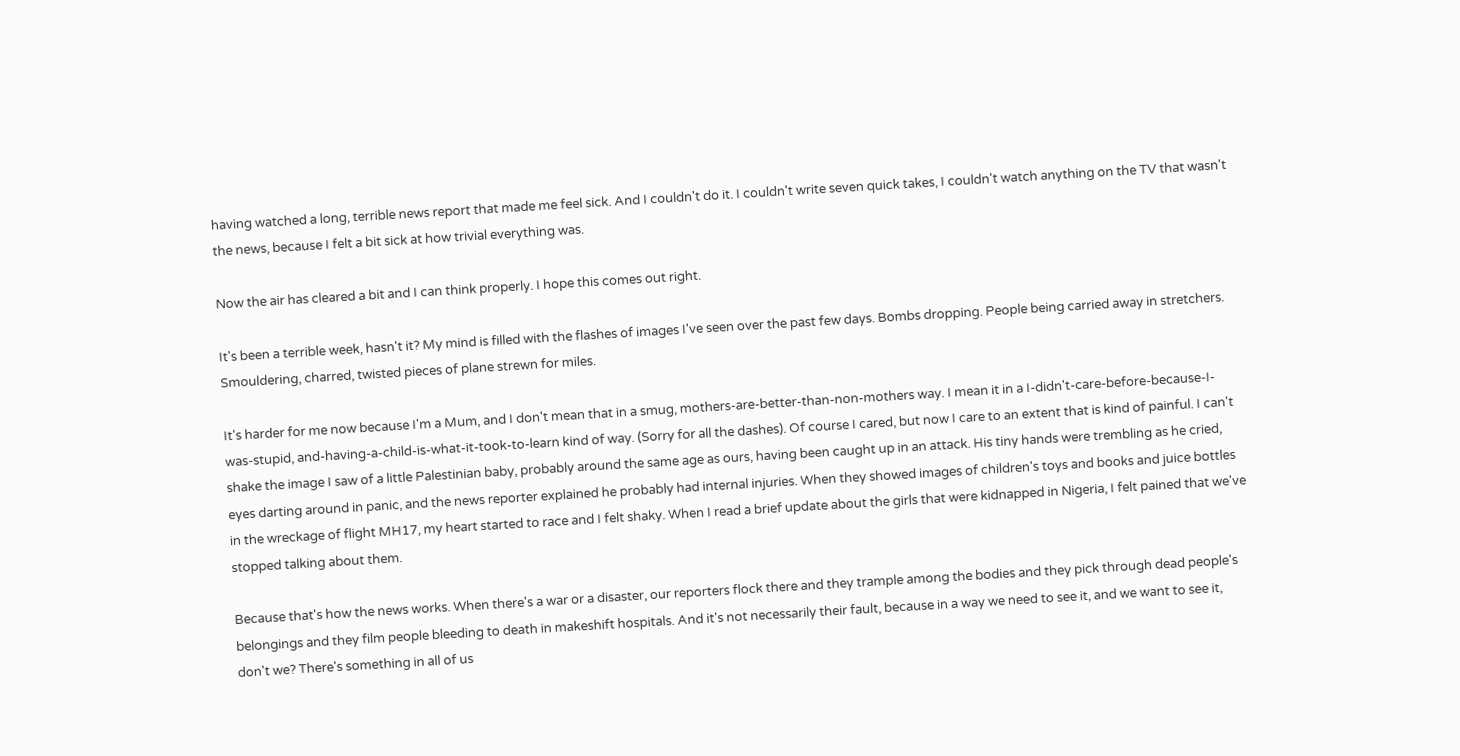having watched a long, terrible news report that made me feel sick. And I couldn't do it. I couldn't write seven quick takes, I couldn't watch anything on the TV that wasn't the news, because I felt a bit sick at how trivial everything was.

Now the air has cleared a bit and I can think properly. I hope this comes out right.

It's been a terrible week, hasn't it? My mind is filled with the flashes of images I've seen over the past few days. Bombs dropping. People being carried away in stretchers. Smouldering, charred, twisted pieces of plane strewn for miles.

It's harder for me now because I'm a Mum, and I don't mean that in a smug, mothers-are-better-than-non-mothers way. I mean it in a I-didn't-care-before-because-I-was-stupid, and-having-a-child-is-what-it-took-to-learn kind of way. (Sorry for all the dashes). Of course I cared, but now I care to an extent that is kind of painful. I can't shake the image I saw of a little Palestinian baby, probably around the same age as ours, having been caught up in an attack. His tiny hands were trembling as he cried, eyes darting around in panic, and the news reporter explained he probably had internal injuries. When they showed images of children's toys and books and juice bottles in the wreckage of flight MH17, my heart started to race and I felt shaky. When I read a brief update about the girls that were kidnapped in Nigeria, I felt pained that we've stopped talking about them.

Because that's how the news works. When there's a war or a disaster, our reporters flock there and they trample among the bodies and they pick through dead people's belongings and they film people bleeding to death in makeshift hospitals. And it's not necessarily their fault, because in a way we need to see it, and we want to see it, don't we? There's something in all of us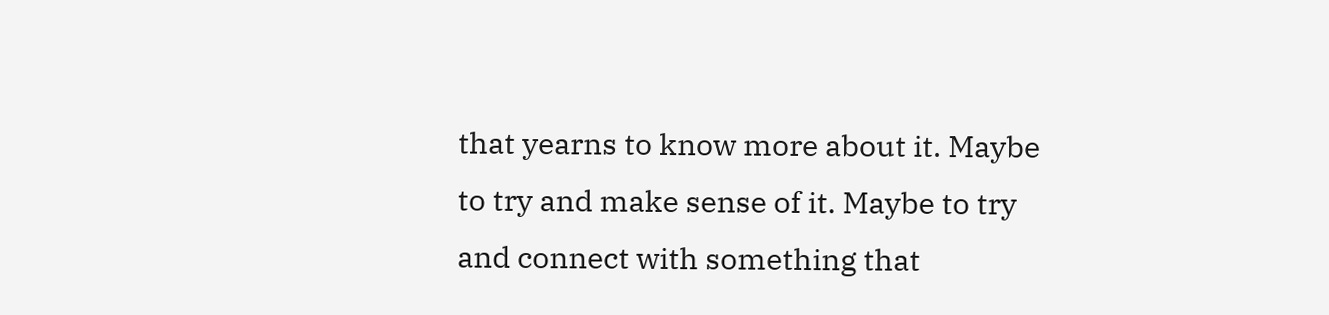that yearns to know more about it. Maybe to try and make sense of it. Maybe to try and connect with something that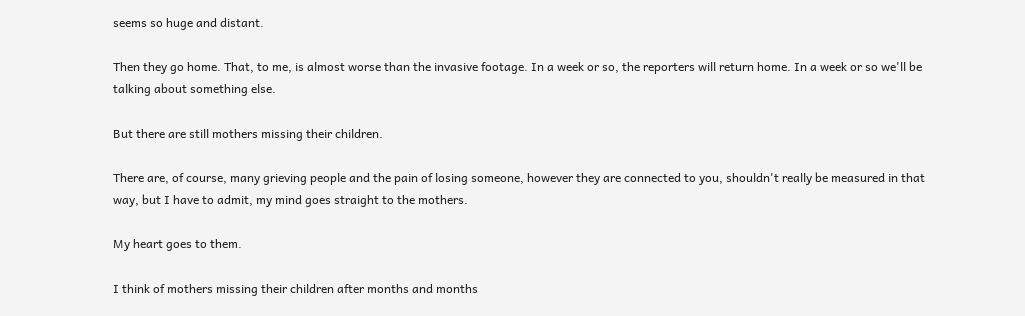seems so huge and distant.

Then they go home. That, to me, is almost worse than the invasive footage. In a week or so, the reporters will return home. In a week or so we'll be talking about something else.

But there are still mothers missing their children.

There are, of course, many grieving people and the pain of losing someone, however they are connected to you, shouldn't really be measured in that way, but I have to admit, my mind goes straight to the mothers.

My heart goes to them.

I think of mothers missing their children after months and months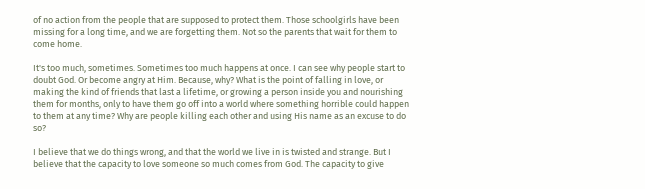of no action from the people that are supposed to protect them. Those schoolgirls have been missing for a long time, and we are forgetting them. Not so the parents that wait for them to come home.

It's too much, sometimes. Sometimes too much happens at once. I can see why people start to doubt God. Or become angry at Him. Because, why? What is the point of falling in love, or making the kind of friends that last a lifetime, or growing a person inside you and nourishing them for months, only to have them go off into a world where something horrible could happen to them at any time? Why are people killing each other and using His name as an excuse to do so?

I believe that we do things wrong, and that the world we live in is twisted and strange. But I believe that the capacity to love someone so much comes from God. The capacity to give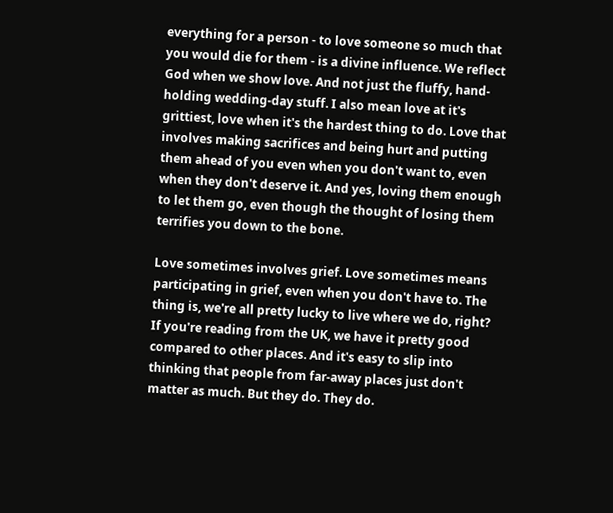everything for a person - to love someone so much that you would die for them - is a divine influence. We reflect God when we show love. And not just the fluffy, hand-holding wedding-day stuff. I also mean love at it's grittiest, love when it's the hardest thing to do. Love that involves making sacrifices and being hurt and putting them ahead of you even when you don't want to, even when they don't deserve it. And yes, loving them enough to let them go, even though the thought of losing them terrifies you down to the bone.

Love sometimes involves grief. Love sometimes means participating in grief, even when you don't have to. The thing is, we're all pretty lucky to live where we do, right? If you're reading from the UK, we have it pretty good compared to other places. And it's easy to slip into thinking that people from far-away places just don't matter as much. But they do. They do.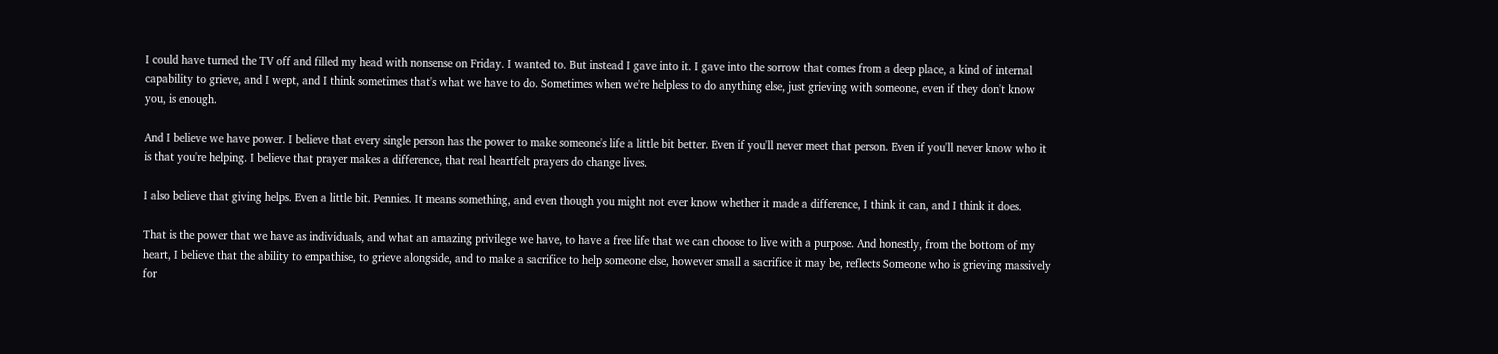I could have turned the TV off and filled my head with nonsense on Friday. I wanted to. But instead I gave into it. I gave into the sorrow that comes from a deep place, a kind of internal capability to grieve, and I wept, and I think sometimes that's what we have to do. Sometimes when we're helpless to do anything else, just grieving with someone, even if they don't know you, is enough.

And I believe we have power. I believe that every single person has the power to make someone's life a little bit better. Even if you'll never meet that person. Even if you'll never know who it is that you're helping. I believe that prayer makes a difference, that real heartfelt prayers do change lives.

I also believe that giving helps. Even a little bit. Pennies. It means something, and even though you might not ever know whether it made a difference, I think it can, and I think it does.

That is the power that we have as individuals, and what an amazing privilege we have, to have a free life that we can choose to live with a purpose. And honestly, from the bottom of my heart, I believe that the ability to empathise, to grieve alongside, and to make a sacrifice to help someone else, however small a sacrifice it may be, reflects Someone who is grieving massively for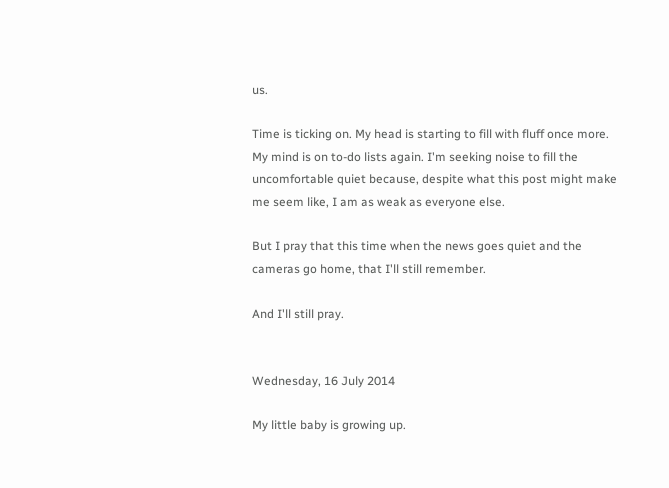us.

Time is ticking on. My head is starting to fill with fluff once more. My mind is on to-do lists again. I'm seeking noise to fill the uncomfortable quiet because, despite what this post might make me seem like, I am as weak as everyone else.

But I pray that this time when the news goes quiet and the cameras go home, that I'll still remember.

And I'll still pray.


Wednesday, 16 July 2014

My little baby is growing up.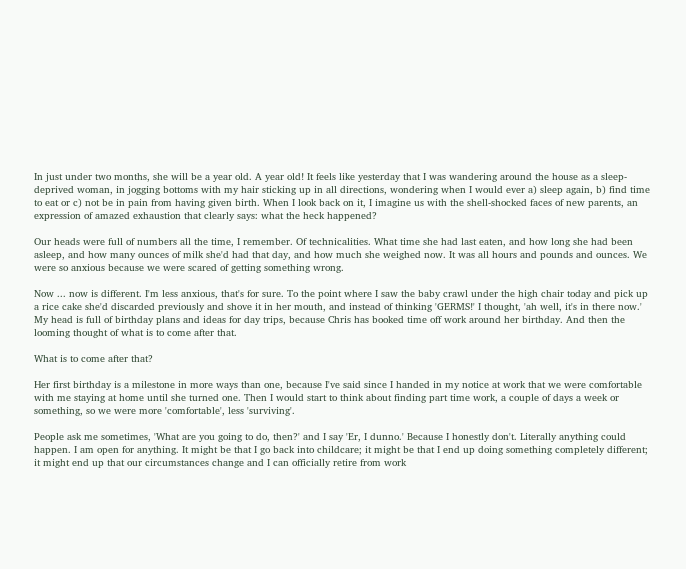In just under two months, she will be a year old. A year old! It feels like yesterday that I was wandering around the house as a sleep-deprived woman, in jogging bottoms with my hair sticking up in all directions, wondering when I would ever a) sleep again, b) find time to eat or c) not be in pain from having given birth. When I look back on it, I imagine us with the shell-shocked faces of new parents, an expression of amazed exhaustion that clearly says: what the heck happened?

Our heads were full of numbers all the time, I remember. Of technicalities. What time she had last eaten, and how long she had been asleep, and how many ounces of milk she'd had that day, and how much she weighed now. It was all hours and pounds and ounces. We were so anxious because we were scared of getting something wrong.

Now ... now is different. I'm less anxious, that's for sure. To the point where I saw the baby crawl under the high chair today and pick up a rice cake she'd discarded previously and shove it in her mouth, and instead of thinking 'GERMS!' I thought, 'ah well, it's in there now.' My head is full of birthday plans and ideas for day trips, because Chris has booked time off work around her birthday. And then the looming thought of what is to come after that.

What is to come after that?

Her first birthday is a milestone in more ways than one, because I've said since I handed in my notice at work that we were comfortable with me staying at home until she turned one. Then I would start to think about finding part time work, a couple of days a week or something, so we were more 'comfortable', less 'surviving'.

People ask me sometimes, 'What are you going to do, then?' and I say 'Er, I dunno.' Because I honestly don't. Literally anything could happen. I am open for anything. It might be that I go back into childcare; it might be that I end up doing something completely different; it might end up that our circumstances change and I can officially retire from work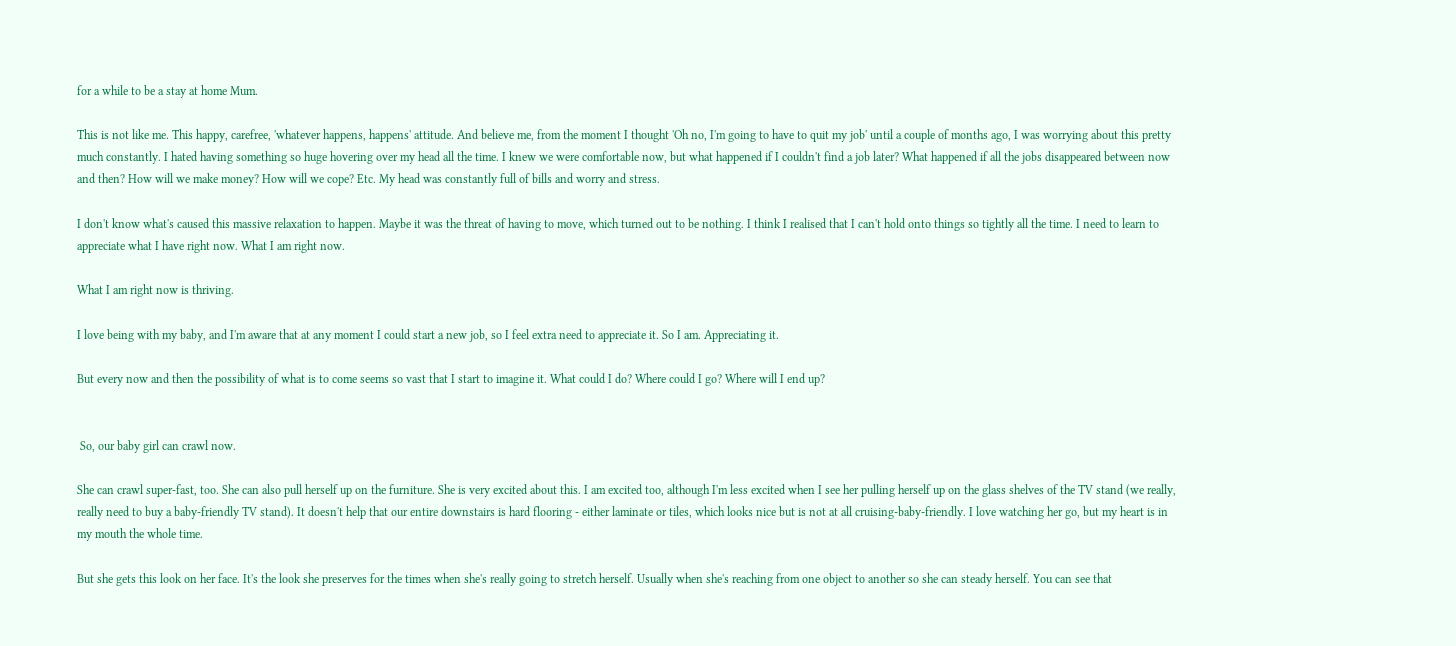for a while to be a stay at home Mum.

This is not like me. This happy, carefree, 'whatever happens, happens' attitude. And believe me, from the moment I thought 'Oh no, I'm going to have to quit my job' until a couple of months ago, I was worrying about this pretty much constantly. I hated having something so huge hovering over my head all the time. I knew we were comfortable now, but what happened if I couldn't find a job later? What happened if all the jobs disappeared between now and then? How will we make money? How will we cope? Etc. My head was constantly full of bills and worry and stress.

I don't know what's caused this massive relaxation to happen. Maybe it was the threat of having to move, which turned out to be nothing. I think I realised that I can't hold onto things so tightly all the time. I need to learn to appreciate what I have right now. What I am right now.

What I am right now is thriving.

I love being with my baby, and I'm aware that at any moment I could start a new job, so I feel extra need to appreciate it. So I am. Appreciating it.

But every now and then the possibility of what is to come seems so vast that I start to imagine it. What could I do? Where could I go? Where will I end up?


 So, our baby girl can crawl now.

She can crawl super-fast, too. She can also pull herself up on the furniture. She is very excited about this. I am excited too, although I'm less excited when I see her pulling herself up on the glass shelves of the TV stand (we really, really need to buy a baby-friendly TV stand). It doesn't help that our entire downstairs is hard flooring - either laminate or tiles, which looks nice but is not at all cruising-baby-friendly. I love watching her go, but my heart is in my mouth the whole time.

But she gets this look on her face. It's the look she preserves for the times when she's really going to stretch herself. Usually when she's reaching from one object to another so she can steady herself. You can see that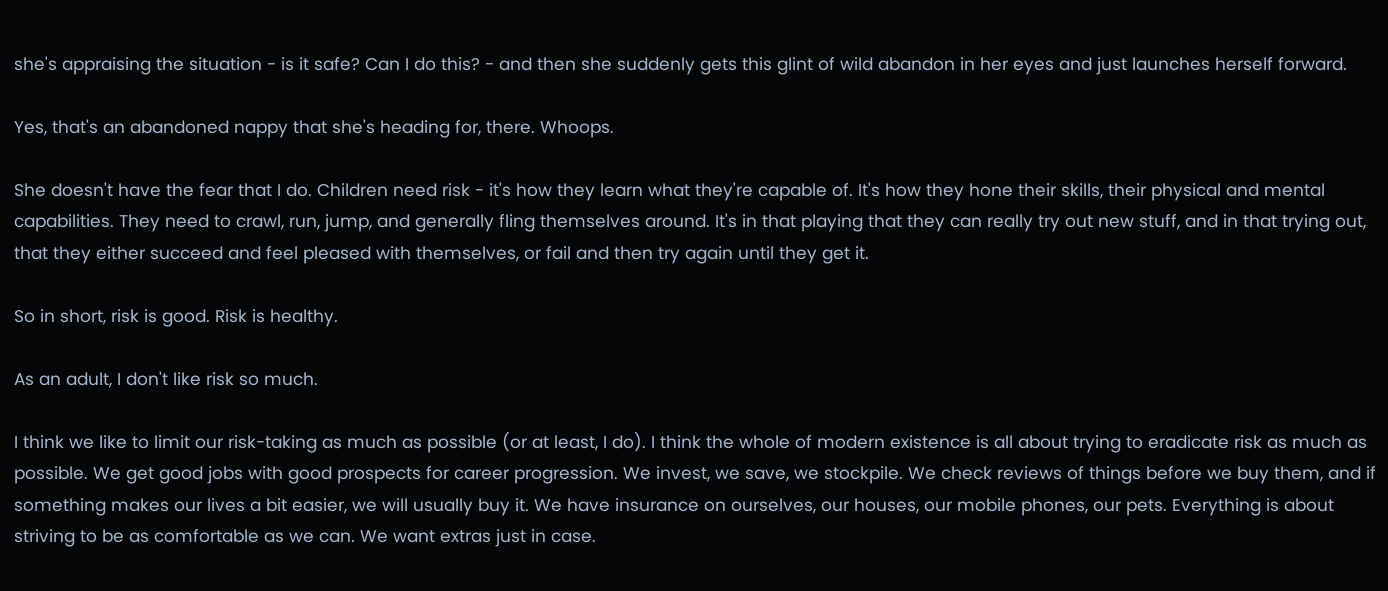she's appraising the situation - is it safe? Can I do this? - and then she suddenly gets this glint of wild abandon in her eyes and just launches herself forward.

Yes, that's an abandoned nappy that she's heading for, there. Whoops.

She doesn't have the fear that I do. Children need risk - it's how they learn what they're capable of. It's how they hone their skills, their physical and mental capabilities. They need to crawl, run, jump, and generally fling themselves around. It's in that playing that they can really try out new stuff, and in that trying out, that they either succeed and feel pleased with themselves, or fail and then try again until they get it.

So in short, risk is good. Risk is healthy.

As an adult, I don't like risk so much.

I think we like to limit our risk-taking as much as possible (or at least, I do). I think the whole of modern existence is all about trying to eradicate risk as much as possible. We get good jobs with good prospects for career progression. We invest, we save, we stockpile. We check reviews of things before we buy them, and if something makes our lives a bit easier, we will usually buy it. We have insurance on ourselves, our houses, our mobile phones, our pets. Everything is about striving to be as comfortable as we can. We want extras just in case.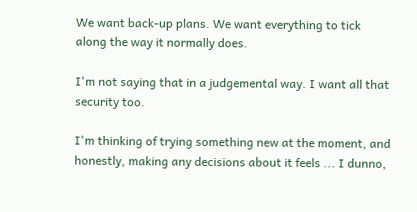We want back-up plans. We want everything to tick along the way it normally does.

I'm not saying that in a judgemental way. I want all that security too.

I'm thinking of trying something new at the moment, and honestly, making any decisions about it feels ... I dunno,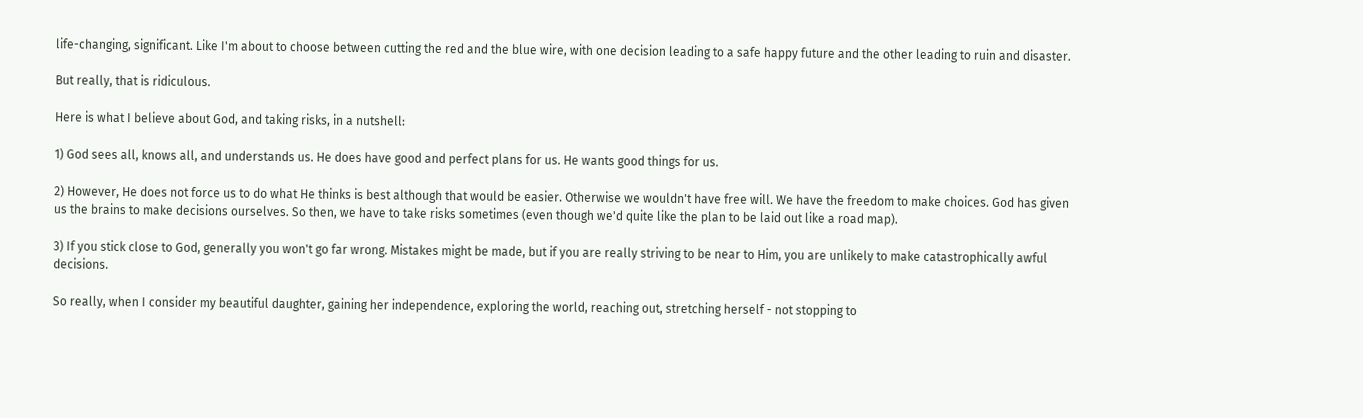life-changing, significant. Like I'm about to choose between cutting the red and the blue wire, with one decision leading to a safe happy future and the other leading to ruin and disaster.

But really, that is ridiculous.

Here is what I believe about God, and taking risks, in a nutshell:

1) God sees all, knows all, and understands us. He does have good and perfect plans for us. He wants good things for us.

2) However, He does not force us to do what He thinks is best although that would be easier. Otherwise we wouldn't have free will. We have the freedom to make choices. God has given us the brains to make decisions ourselves. So then, we have to take risks sometimes (even though we'd quite like the plan to be laid out like a road map).

3) If you stick close to God, generally you won't go far wrong. Mistakes might be made, but if you are really striving to be near to Him, you are unlikely to make catastrophically awful decisions.

So really, when I consider my beautiful daughter, gaining her independence, exploring the world, reaching out, stretching herself - not stopping to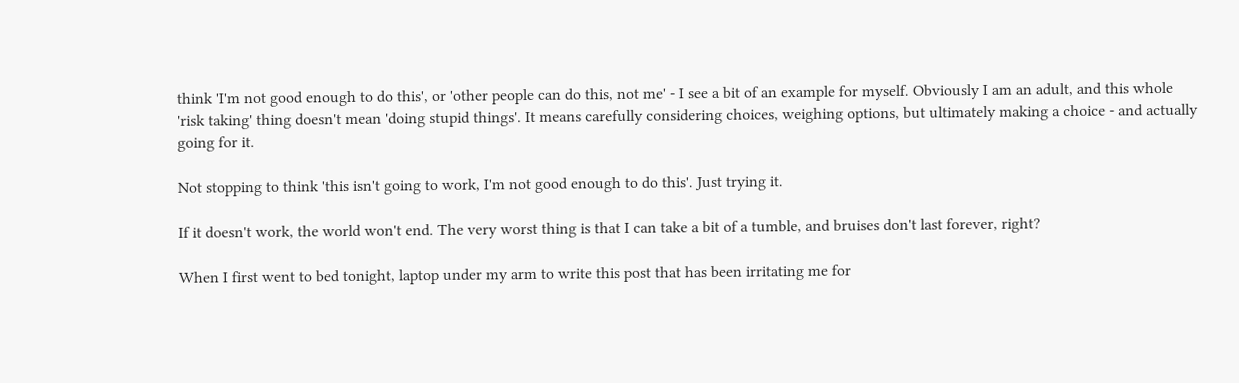think 'I'm not good enough to do this', or 'other people can do this, not me' - I see a bit of an example for myself. Obviously I am an adult, and this whole 'risk taking' thing doesn't mean 'doing stupid things'. It means carefully considering choices, weighing options, but ultimately making a choice - and actually going for it.

Not stopping to think 'this isn't going to work, I'm not good enough to do this'. Just trying it.

If it doesn't work, the world won't end. The very worst thing is that I can take a bit of a tumble, and bruises don't last forever, right?

When I first went to bed tonight, laptop under my arm to write this post that has been irritating me for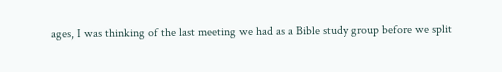ages, I was thinking of the last meeting we had as a Bible study group before we split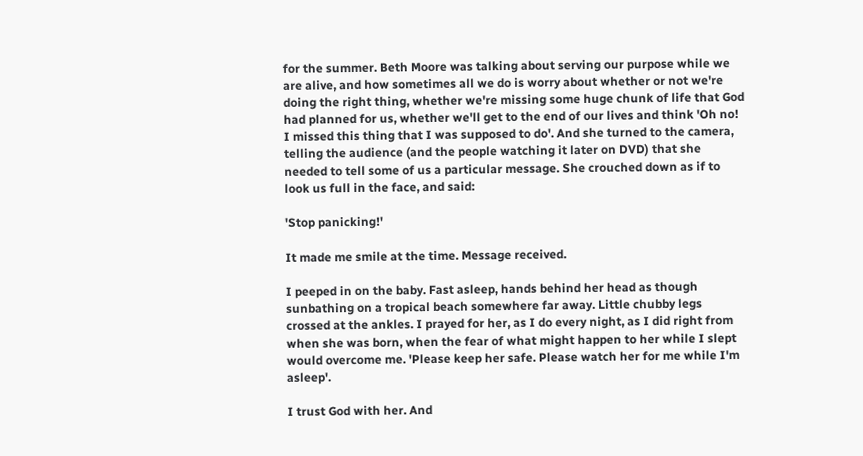for the summer. Beth Moore was talking about serving our purpose while we are alive, and how sometimes all we do is worry about whether or not we're doing the right thing, whether we're missing some huge chunk of life that God had planned for us, whether we'll get to the end of our lives and think 'Oh no! I missed this thing that I was supposed to do'. And she turned to the camera, telling the audience (and the people watching it later on DVD) that she needed to tell some of us a particular message. She crouched down as if to look us full in the face, and said:

'Stop panicking!'

It made me smile at the time. Message received.

I peeped in on the baby. Fast asleep, hands behind her head as though sunbathing on a tropical beach somewhere far away. Little chubby legs crossed at the ankles. I prayed for her, as I do every night, as I did right from when she was born, when the fear of what might happen to her while I slept would overcome me. 'Please keep her safe. Please watch her for me while I'm asleep'.

I trust God with her. And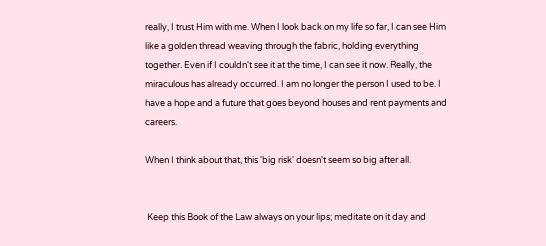really, I trust Him with me. When I look back on my life so far, I can see Him like a golden thread weaving through the fabric, holding everything together. Even if I couldn't see it at the time, I can see it now. Really, the miraculous has already occurred. I am no longer the person I used to be. I have a hope and a future that goes beyond houses and rent payments and careers.

When I think about that, this 'big risk' doesn't seem so big after all.


 Keep this Book of the Law always on your lips; meditate on it day and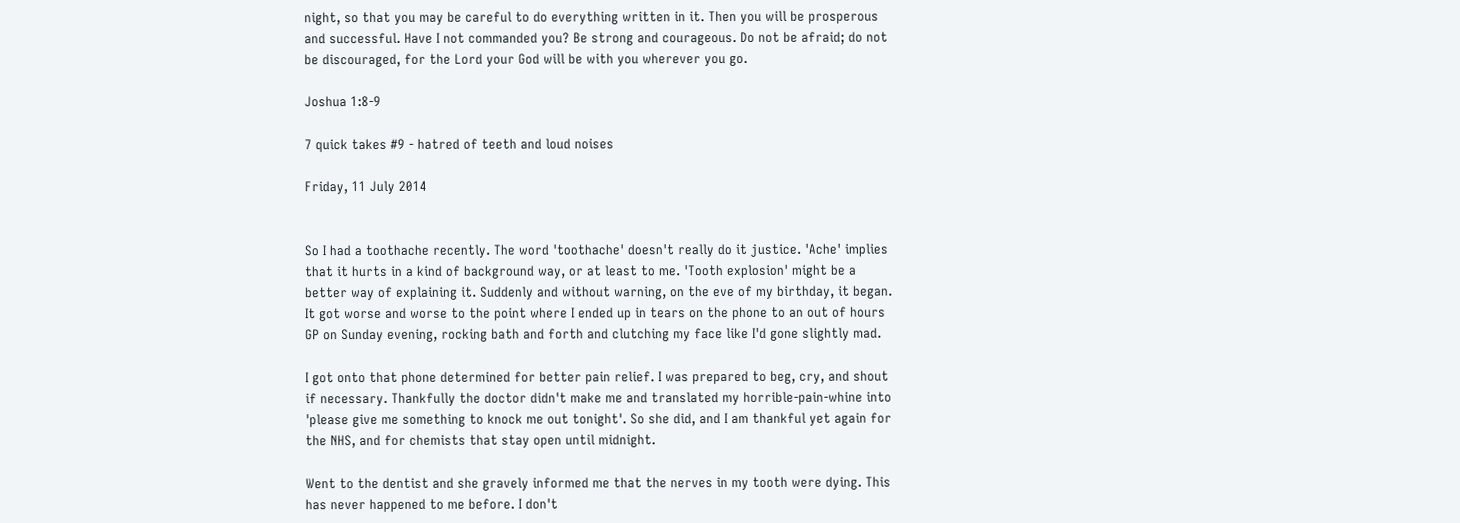night, so that you may be careful to do everything written in it. Then you will be prosperous and successful. Have I not commanded you? Be strong and courageous. Do not be afraid; do not be discouraged, for the Lord your God will be with you wherever you go.

Joshua 1:8-9

7 quick takes #9 - hatred of teeth and loud noises

Friday, 11 July 2014


So I had a toothache recently. The word 'toothache' doesn't really do it justice. 'Ache' implies that it hurts in a kind of background way, or at least to me. 'Tooth explosion' might be a better way of explaining it. Suddenly and without warning, on the eve of my birthday, it began. It got worse and worse to the point where I ended up in tears on the phone to an out of hours GP on Sunday evening, rocking bath and forth and clutching my face like I'd gone slightly mad.

I got onto that phone determined for better pain relief. I was prepared to beg, cry, and shout if necessary. Thankfully the doctor didn't make me and translated my horrible-pain-whine into 'please give me something to knock me out tonight'. So she did, and I am thankful yet again for the NHS, and for chemists that stay open until midnight.

Went to the dentist and she gravely informed me that the nerves in my tooth were dying. This has never happened to me before. I don't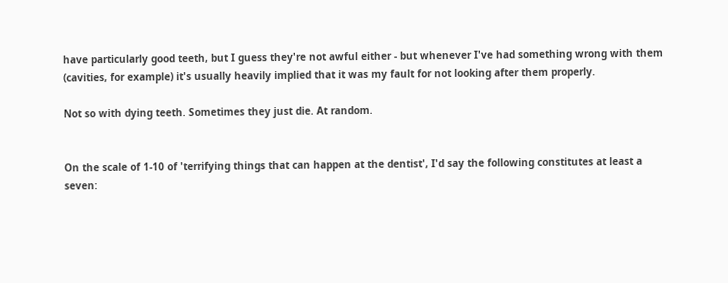have particularly good teeth, but I guess they're not awful either - but whenever I've had something wrong with them (cavities, for example) it's usually heavily implied that it was my fault for not looking after them properly.

Not so with dying teeth. Sometimes they just die. At random.


On the scale of 1-10 of 'terrifying things that can happen at the dentist', I'd say the following constitutes at least a seven: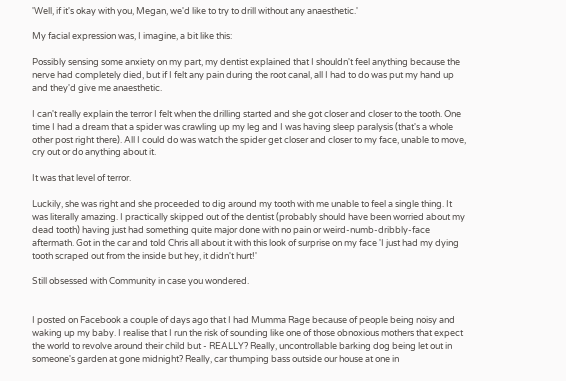'Well, if it's okay with you, Megan, we'd like to try to drill without any anaesthetic.'

My facial expression was, I imagine, a bit like this:

Possibly sensing some anxiety on my part, my dentist explained that I shouldn't feel anything because the nerve had completely died, but if I felt any pain during the root canal, all I had to do was put my hand up and they'd give me anaesthetic.

I can't really explain the terror I felt when the drilling started and she got closer and closer to the tooth. One time I had a dream that a spider was crawling up my leg and I was having sleep paralysis (that's a whole other post right there). All I could do was watch the spider get closer and closer to my face, unable to move, cry out or do anything about it.

It was that level of terror.

Luckily, she was right and she proceeded to dig around my tooth with me unable to feel a single thing. It was literally amazing. I practically skipped out of the dentist (probably should have been worried about my dead tooth) having just had something quite major done with no pain or weird-numb-dribbly-face aftermath. Got in the car and told Chris all about it with this look of surprise on my face 'I just had my dying tooth scraped out from the inside but hey, it didn't hurt!'

Still obsessed with Community in case you wondered.


I posted on Facebook a couple of days ago that I had Mumma Rage because of people being noisy and waking up my baby. I realise that I run the risk of sounding like one of those obnoxious mothers that expect the world to revolve around their child but - REALLY? Really, uncontrollable barking dog being let out in someone's garden at gone midnight? Really, car thumping bass outside our house at one in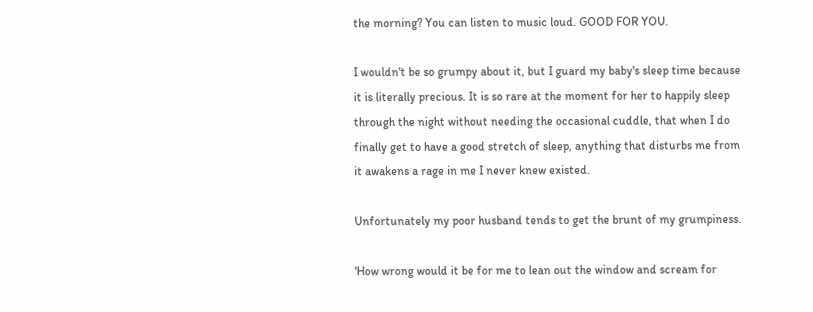the morning? You can listen to music loud. GOOD FOR YOU.

I wouldn't be so grumpy about it, but I guard my baby's sleep time because it is literally precious. It is so rare at the moment for her to happily sleep through the night without needing the occasional cuddle, that when I do finally get to have a good stretch of sleep, anything that disturbs me from it awakens a rage in me I never knew existed.

Unfortunately my poor husband tends to get the brunt of my grumpiness.

'How wrong would it be for me to lean out the window and scream for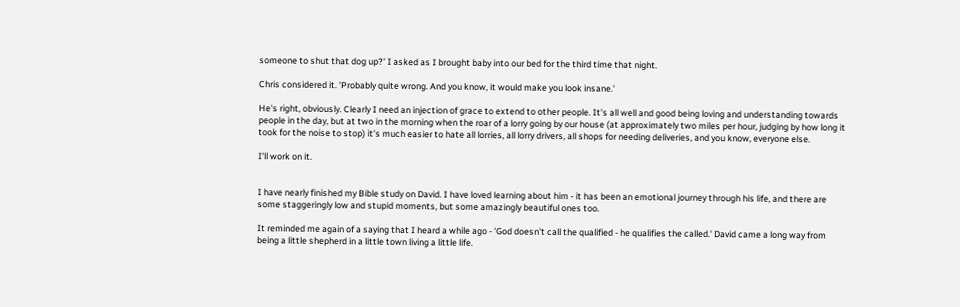someone to shut that dog up?' I asked as I brought baby into our bed for the third time that night.

Chris considered it. 'Probably quite wrong. And you know, it would make you look insane.'

He's right, obviously. Clearly I need an injection of grace to extend to other people. It's all well and good being loving and understanding towards people in the day, but at two in the morning when the roar of a lorry going by our house (at approximately two miles per hour, judging by how long it took for the noise to stop) it's much easier to hate all lorries, all lorry drivers, all shops for needing deliveries, and you know, everyone else.

I'll work on it.


I have nearly finished my Bible study on David. I have loved learning about him - it has been an emotional journey through his life, and there are some staggeringly low and stupid moments, but some amazingly beautiful ones too.

It reminded me again of a saying that I heard a while ago - 'God doesn't call the qualified - he qualifies the called.' David came a long way from being a little shepherd in a little town living a little life.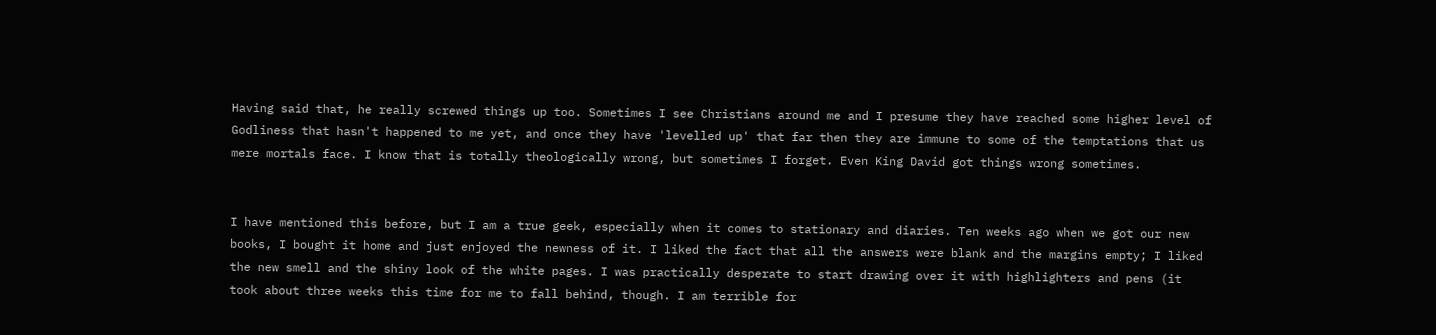Having said that, he really screwed things up too. Sometimes I see Christians around me and I presume they have reached some higher level of Godliness that hasn't happened to me yet, and once they have 'levelled up' that far then they are immune to some of the temptations that us mere mortals face. I know that is totally theologically wrong, but sometimes I forget. Even King David got things wrong sometimes.


I have mentioned this before, but I am a true geek, especially when it comes to stationary and diaries. Ten weeks ago when we got our new books, I bought it home and just enjoyed the newness of it. I liked the fact that all the answers were blank and the margins empty; I liked the new smell and the shiny look of the white pages. I was practically desperate to start drawing over it with highlighters and pens (it took about three weeks this time for me to fall behind, though. I am terrible for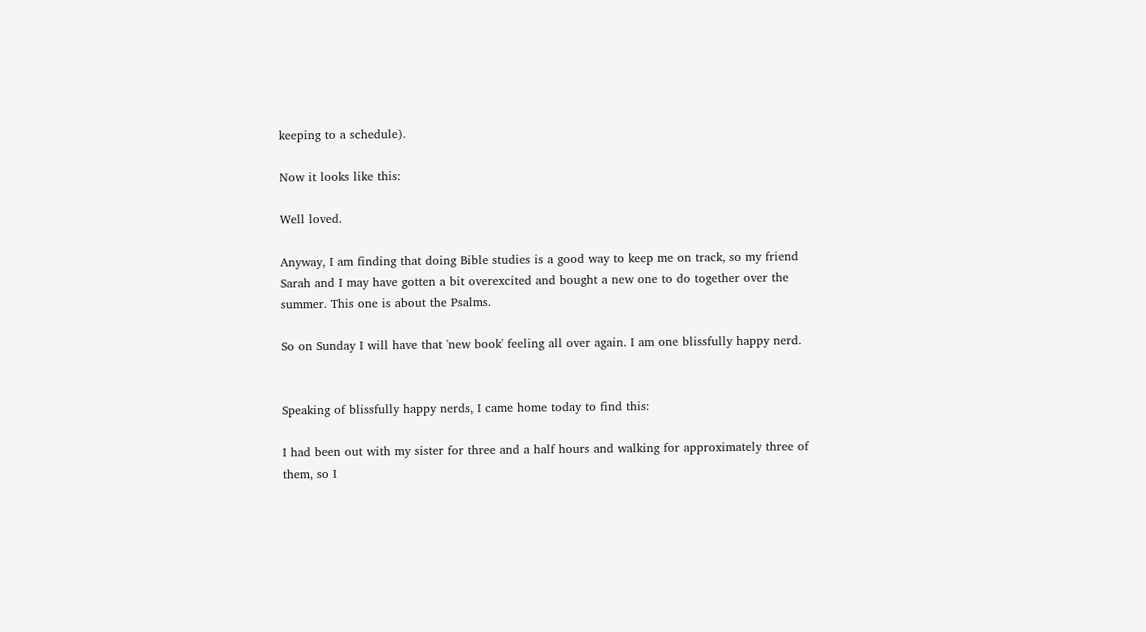keeping to a schedule).

Now it looks like this:

Well loved.

Anyway, I am finding that doing Bible studies is a good way to keep me on track, so my friend Sarah and I may have gotten a bit overexcited and bought a new one to do together over the summer. This one is about the Psalms.

So on Sunday I will have that 'new book' feeling all over again. I am one blissfully happy nerd.


Speaking of blissfully happy nerds, I came home today to find this:

I had been out with my sister for three and a half hours and walking for approximately three of them, so I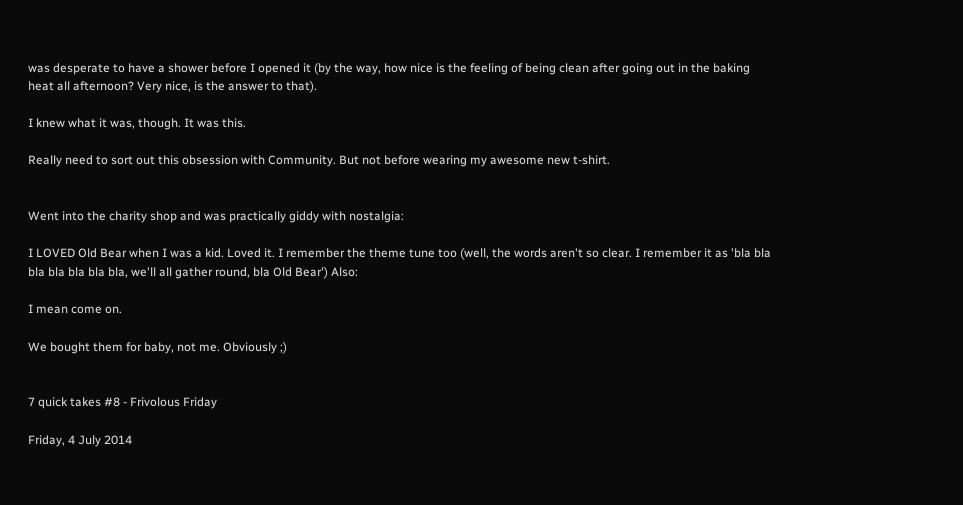was desperate to have a shower before I opened it (by the way, how nice is the feeling of being clean after going out in the baking heat all afternoon? Very nice, is the answer to that).

I knew what it was, though. It was this.

Really need to sort out this obsession with Community. But not before wearing my awesome new t-shirt.


Went into the charity shop and was practically giddy with nostalgia:

I LOVED Old Bear when I was a kid. Loved it. I remember the theme tune too (well, the words aren't so clear. I remember it as 'bla bla bla bla bla bla bla, we'll all gather round, bla Old Bear') Also:

I mean come on.

We bought them for baby, not me. Obviously ;)


7 quick takes #8 - Frivolous Friday

Friday, 4 July 2014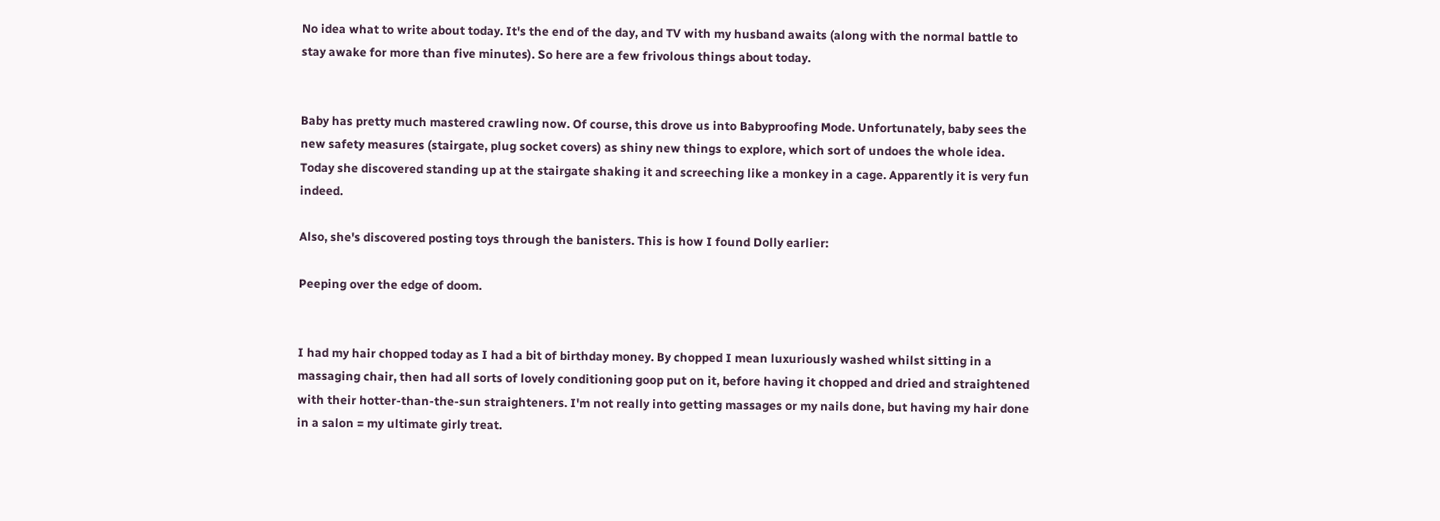No idea what to write about today. It's the end of the day, and TV with my husband awaits (along with the normal battle to stay awake for more than five minutes). So here are a few frivolous things about today.


Baby has pretty much mastered crawling now. Of course, this drove us into Babyproofing Mode. Unfortunately, baby sees the new safety measures (stairgate, plug socket covers) as shiny new things to explore, which sort of undoes the whole idea. Today she discovered standing up at the stairgate shaking it and screeching like a monkey in a cage. Apparently it is very fun indeed.

Also, she's discovered posting toys through the banisters. This is how I found Dolly earlier:

Peeping over the edge of doom.


I had my hair chopped today as I had a bit of birthday money. By chopped I mean luxuriously washed whilst sitting in a massaging chair, then had all sorts of lovely conditioning goop put on it, before having it chopped and dried and straightened with their hotter-than-the-sun straighteners. I'm not really into getting massages or my nails done, but having my hair done in a salon = my ultimate girly treat.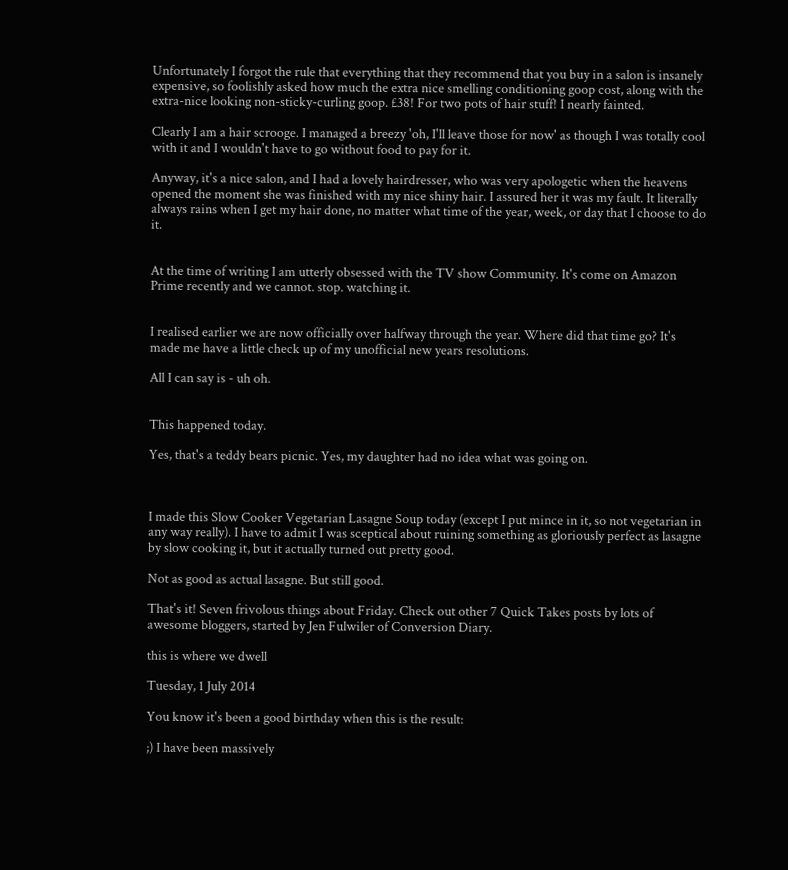Unfortunately I forgot the rule that everything that they recommend that you buy in a salon is insanely expensive, so foolishly asked how much the extra nice smelling conditioning goop cost, along with the extra-nice looking non-sticky-curling goop. £38! For two pots of hair stuff! I nearly fainted.

Clearly I am a hair scrooge. I managed a breezy 'oh, I'll leave those for now' as though I was totally cool with it and I wouldn't have to go without food to pay for it.

Anyway, it's a nice salon, and I had a lovely hairdresser, who was very apologetic when the heavens opened the moment she was finished with my nice shiny hair. I assured her it was my fault. It literally always rains when I get my hair done, no matter what time of the year, week, or day that I choose to do it.


At the time of writing I am utterly obsessed with the TV show Community. It's come on Amazon Prime recently and we cannot. stop. watching it.


I realised earlier we are now officially over halfway through the year. Where did that time go? It's made me have a little check up of my unofficial new years resolutions.

All I can say is - uh oh.


This happened today.

Yes, that's a teddy bears picnic. Yes, my daughter had no idea what was going on.



I made this Slow Cooker Vegetarian Lasagne Soup today (except I put mince in it, so not vegetarian in any way really). I have to admit I was sceptical about ruining something as gloriously perfect as lasagne by slow cooking it, but it actually turned out pretty good.

Not as good as actual lasagne. But still good.

That's it! Seven frivolous things about Friday. Check out other 7 Quick Takes posts by lots of awesome bloggers, started by Jen Fulwiler of Conversion Diary.

this is where we dwell

Tuesday, 1 July 2014

You know it's been a good birthday when this is the result:

;) I have been massively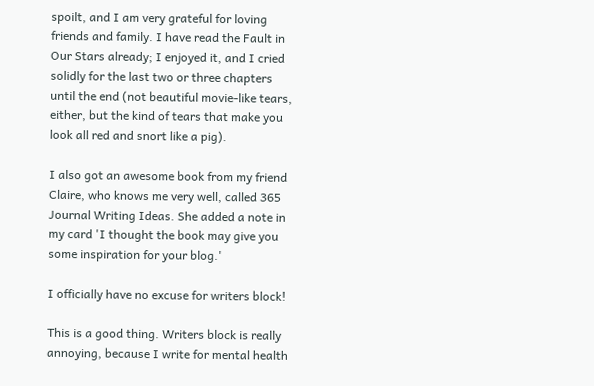spoilt, and I am very grateful for loving friends and family. I have read the Fault in Our Stars already; I enjoyed it, and I cried solidly for the last two or three chapters until the end (not beautiful movie-like tears, either, but the kind of tears that make you look all red and snort like a pig).

I also got an awesome book from my friend Claire, who knows me very well, called 365 Journal Writing Ideas. She added a note in my card 'I thought the book may give you some inspiration for your blog.'

I officially have no excuse for writers block!

This is a good thing. Writers block is really annoying, because I write for mental health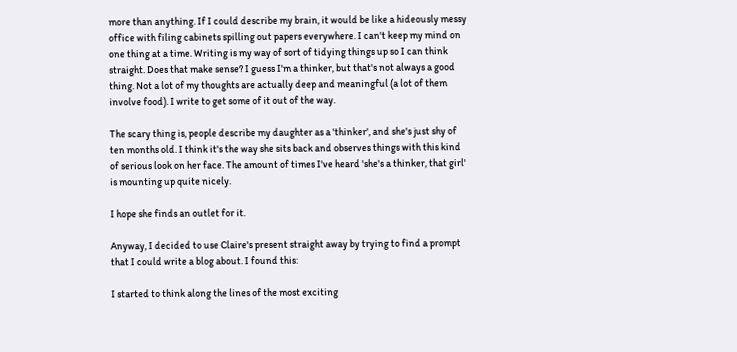more than anything. If I could describe my brain, it would be like a hideously messy office with filing cabinets spilling out papers everywhere. I can't keep my mind on one thing at a time. Writing is my way of sort of tidying things up so I can think straight. Does that make sense? I guess I'm a thinker, but that's not always a good thing. Not a lot of my thoughts are actually deep and meaningful (a lot of them involve food). I write to get some of it out of the way.

The scary thing is, people describe my daughter as a 'thinker', and she's just shy of ten months old. I think it's the way she sits back and observes things with this kind of serious look on her face. The amount of times I've heard 'she's a thinker, that girl' is mounting up quite nicely.

I hope she finds an outlet for it.

Anyway, I decided to use Claire's present straight away by trying to find a prompt that I could write a blog about. I found this:

I started to think along the lines of the most exciting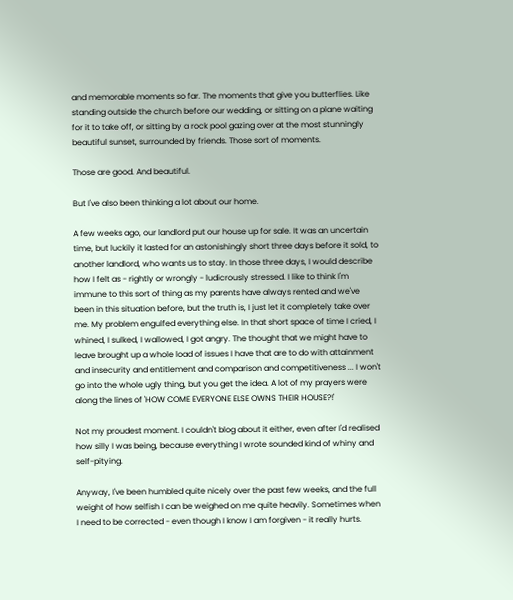and memorable moments so far. The moments that give you butterflies. Like standing outside the church before our wedding, or sitting on a plane waiting for it to take off, or sitting by a rock pool gazing over at the most stunningly beautiful sunset, surrounded by friends. Those sort of moments.

Those are good. And beautiful.

But I've also been thinking a lot about our home.

A few weeks ago, our landlord put our house up for sale. It was an uncertain time, but luckily it lasted for an astonishingly short three days before it sold, to another landlord, who wants us to stay. In those three days, I would describe how I felt as - rightly or wrongly - ludicrously stressed. I like to think I'm immune to this sort of thing as my parents have always rented and we've been in this situation before, but the truth is, I just let it completely take over me. My problem engulfed everything else. In that short space of time I cried, I whined, I sulked, I wallowed, I got angry. The thought that we might have to leave brought up a whole load of issues I have that are to do with attainment and insecurity and entitlement and comparison and competitiveness ... I won't go into the whole ugly thing, but you get the idea. A lot of my prayers were along the lines of 'HOW COME EVERYONE ELSE OWNS THEIR HOUSE?!'

Not my proudest moment. I couldn't blog about it either, even after I'd realised how silly I was being, because everything I wrote sounded kind of whiny and self-pitying.

Anyway, I've been humbled quite nicely over the past few weeks, and the full weight of how selfish I can be weighed on me quite heavily. Sometimes when I need to be corrected - even though I know I am forgiven - it really hurts.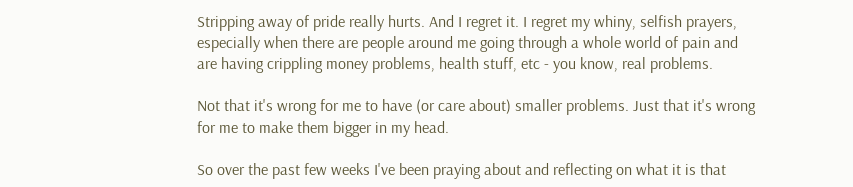Stripping away of pride really hurts. And I regret it. I regret my whiny, selfish prayers, especially when there are people around me going through a whole world of pain and are having crippling money problems, health stuff, etc - you know, real problems.

Not that it's wrong for me to have (or care about) smaller problems. Just that it's wrong for me to make them bigger in my head.

So over the past few weeks I've been praying about and reflecting on what it is that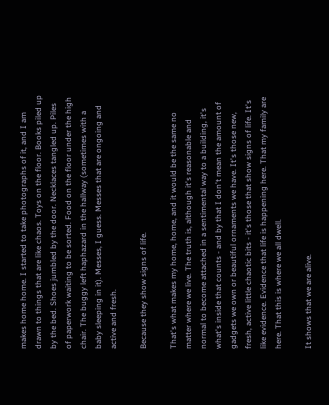makes home home. I started to take photographs of it, and I am drawn to things that are like chaos. Toys on the floor. Books piled up by the bed. Shoes jumbled by the door. Necklaces tangled up. Piles of paperwork waiting to be sorted. Food on the floor under the high chair. The buggy left haphazard in the hallway (sometimes with a baby sleeping in it). Messes, I guess. Messes that are ongoing and active and fresh.

Because they show signs of life.

That's what makes my home, home, and it would be the same no matter where we live. The truth is, although it's reasonable and normal to become attached in a sentimental way to a building, it's what's inside that counts - and by that I don't mean the amount of gadgets we own or beautiful ornaments we have. It's those new, fresh, active little chaotic bits - it's those that show signs of life. It's like evidence. Evidence that life is happening here. That my family are here. That this is where we all dwell.

It shows that we are alive.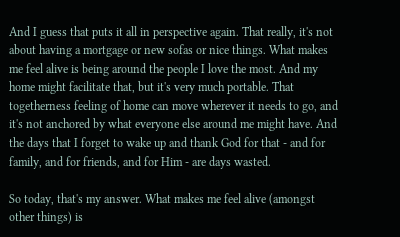And I guess that puts it all in perspective again. That really, it's not about having a mortgage or new sofas or nice things. What makes me feel alive is being around the people I love the most. And my home might facilitate that, but it's very much portable. That togetherness feeling of home can move wherever it needs to go, and it's not anchored by what everyone else around me might have. And the days that I forget to wake up and thank God for that - and for family, and for friends, and for Him - are days wasted.

So today, that's my answer. What makes me feel alive (amongst other things) is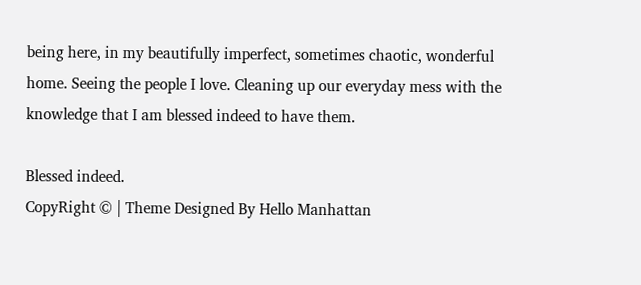being here, in my beautifully imperfect, sometimes chaotic, wonderful home. Seeing the people I love. Cleaning up our everyday mess with the knowledge that I am blessed indeed to have them.

Blessed indeed.
CopyRight © | Theme Designed By Hello Manhattan